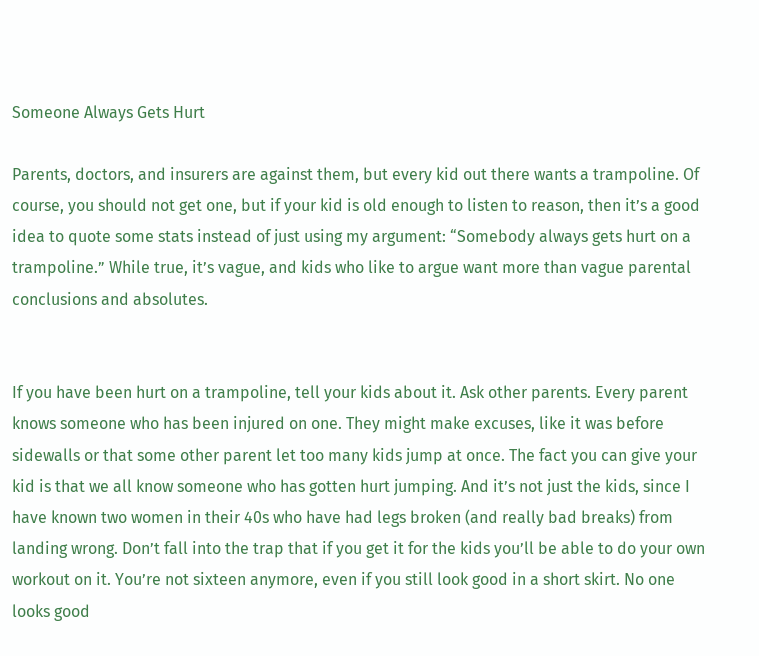Someone Always Gets Hurt

Parents, doctors, and insurers are against them, but every kid out there wants a trampoline. Of course, you should not get one, but if your kid is old enough to listen to reason, then it’s a good idea to quote some stats instead of just using my argument: “Somebody always gets hurt on a trampoline.” While true, it’s vague, and kids who like to argue want more than vague parental conclusions and absolutes.


If you have been hurt on a trampoline, tell your kids about it. Ask other parents. Every parent knows someone who has been injured on one. They might make excuses, like it was before sidewalls or that some other parent let too many kids jump at once. The fact you can give your kid is that we all know someone who has gotten hurt jumping. And it’s not just the kids, since I have known two women in their 40s who have had legs broken (and really bad breaks) from landing wrong. Don’t fall into the trap that if you get it for the kids you’ll be able to do your own workout on it. You’re not sixteen anymore, even if you still look good in a short skirt. No one looks good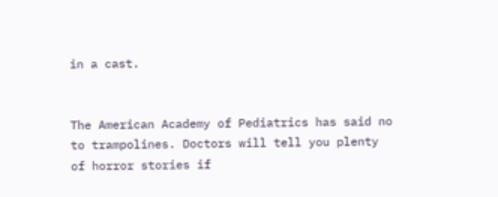in a cast.


The American Academy of Pediatrics has said no to trampolines. Doctors will tell you plenty of horror stories if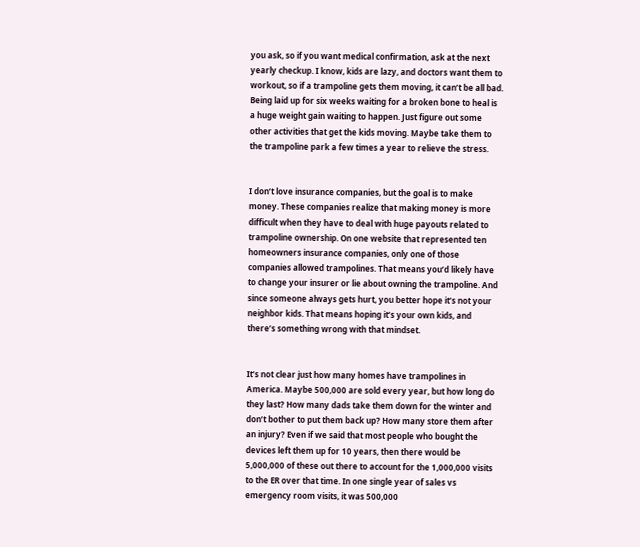you ask, so if you want medical confirmation, ask at the next yearly checkup. I know, kids are lazy, and doctors want them to workout, so if a trampoline gets them moving, it can’t be all bad. Being laid up for six weeks waiting for a broken bone to heal is a huge weight gain waiting to happen. Just figure out some other activities that get the kids moving. Maybe take them to the trampoline park a few times a year to relieve the stress.


I don’t love insurance companies, but the goal is to make money. These companies realize that making money is more difficult when they have to deal with huge payouts related to trampoline ownership. On one website that represented ten homeowners insurance companies, only one of those companies allowed trampolines. That means you’d likely have to change your insurer or lie about owning the trampoline. And since someone always gets hurt, you better hope it’s not your neighbor kids. That means hoping it’s your own kids, and there’s something wrong with that mindset.


It’s not clear just how many homes have trampolines in America. Maybe 500,000 are sold every year, but how long do they last? How many dads take them down for the winter and don’t bother to put them back up? How many store them after an injury? Even if we said that most people who bought the devices left them up for 10 years, then there would be 5,000,000 of these out there to account for the 1,000,000 visits to the ER over that time. In one single year of sales vs emergency room visits, it was 500,000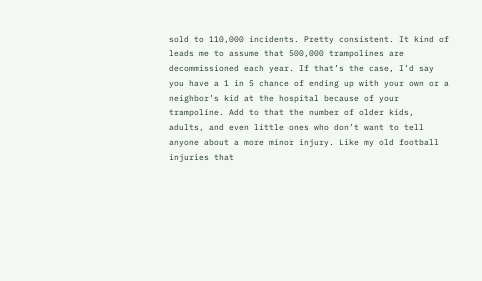sold to 110,000 incidents. Pretty consistent. It kind of leads me to assume that 500,000 trampolines are decommissioned each year. If that’s the case, I’d say you have a 1 in 5 chance of ending up with your own or a neighbor’s kid at the hospital because of your trampoline. Add to that the number of older kids, adults, and even little ones who don’t want to tell anyone about a more minor injury. Like my old football injuries that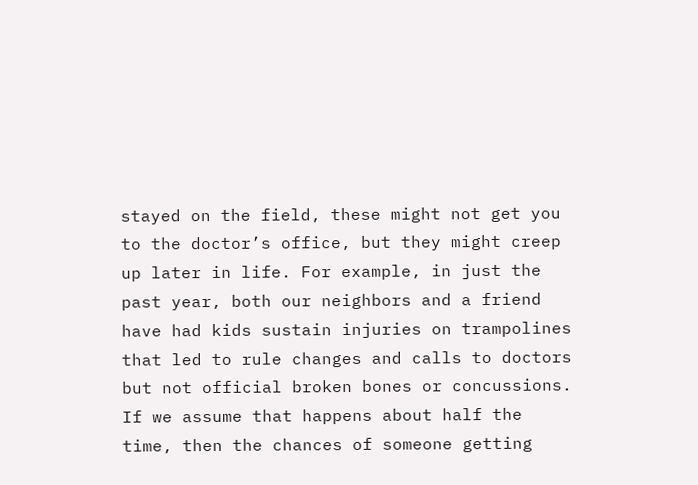stayed on the field, these might not get you to the doctor’s office, but they might creep up later in life. For example, in just the past year, both our neighbors and a friend have had kids sustain injuries on trampolines that led to rule changes and calls to doctors but not official broken bones or concussions. If we assume that happens about half the time, then the chances of someone getting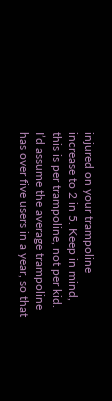injured on your trampoline increase to 2 in 5. Keep in mind, this is per trampoline, not per kid. I’d assume the average trampoline has over five users in a year, so that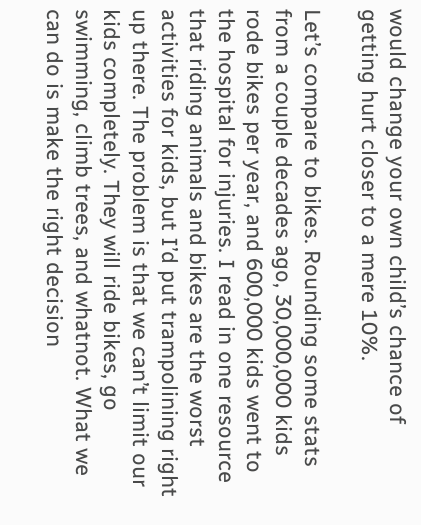would change your own child’s chance of getting hurt closer to a mere 10%.

Let’s compare to bikes. Rounding some stats from a couple decades ago, 30,000,000 kids rode bikes per year, and 600,000 kids went to the hospital for injuries. I read in one resource that riding animals and bikes are the worst activities for kids, but I’d put trampolining right up there. The problem is that we can’t limit our kids completely. They will ride bikes, go swimming, climb trees, and whatnot. What we can do is make the right decision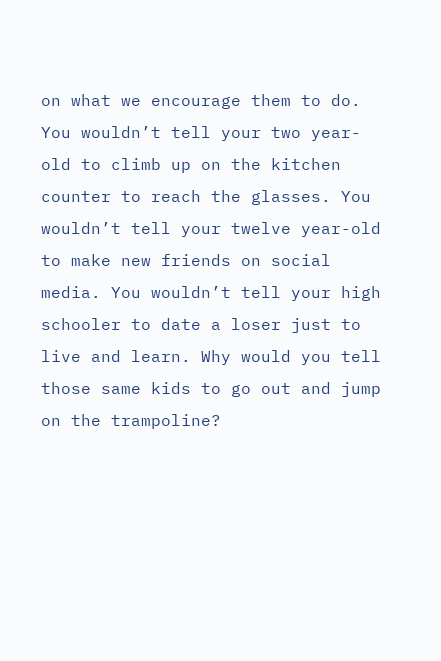on what we encourage them to do. You wouldn’t tell your two year-old to climb up on the kitchen counter to reach the glasses. You wouldn’t tell your twelve year-old to make new friends on social media. You wouldn’t tell your high schooler to date a loser just to live and learn. Why would you tell those same kids to go out and jump on the trampoline?